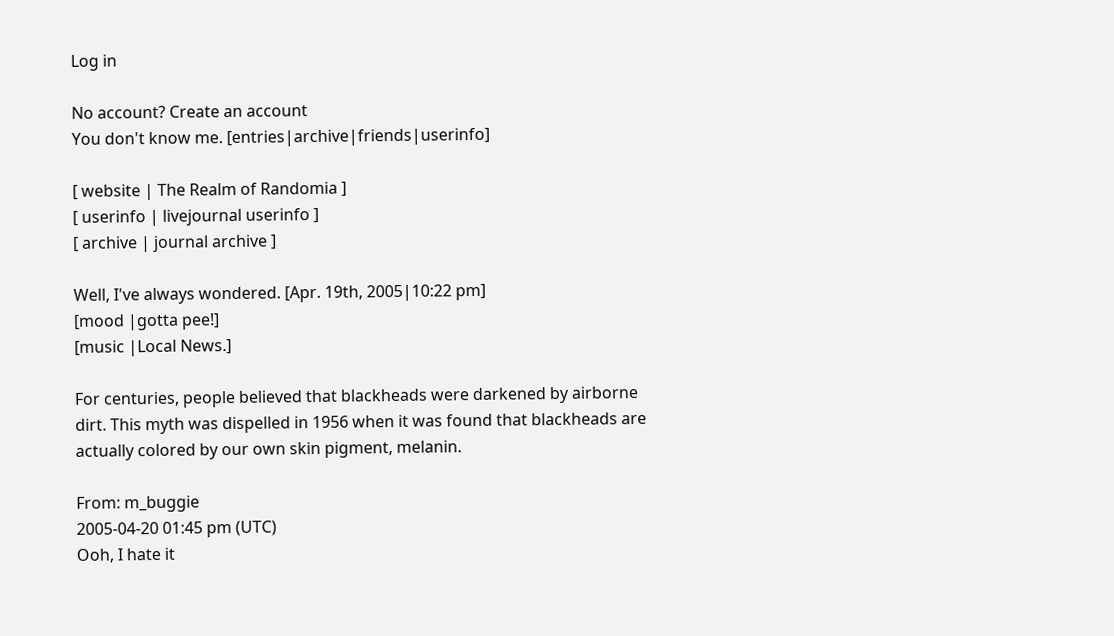Log in

No account? Create an account
You don't know me. [entries|archive|friends|userinfo]

[ website | The Realm of Randomia ]
[ userinfo | livejournal userinfo ]
[ archive | journal archive ]

Well, I've always wondered. [Apr. 19th, 2005|10:22 pm]
[mood |gotta pee!]
[music |Local News.]

For centuries, people believed that blackheads were darkened by airborne dirt. This myth was dispelled in 1956 when it was found that blackheads are actually colored by our own skin pigment, melanin.

From: m_buggie
2005-04-20 01:45 pm (UTC)
Ooh, I hate it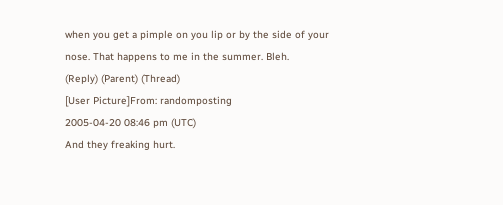when you get a pimple on you lip or by the side of your nose. That happens to me in the summer. Bleh.
(Reply) (Parent) (Thread)
[User Picture]From: randomposting
2005-04-20 08:46 pm (UTC)
And they freaking hurt.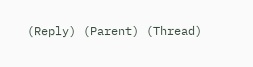(Reply) (Parent) (Thread)